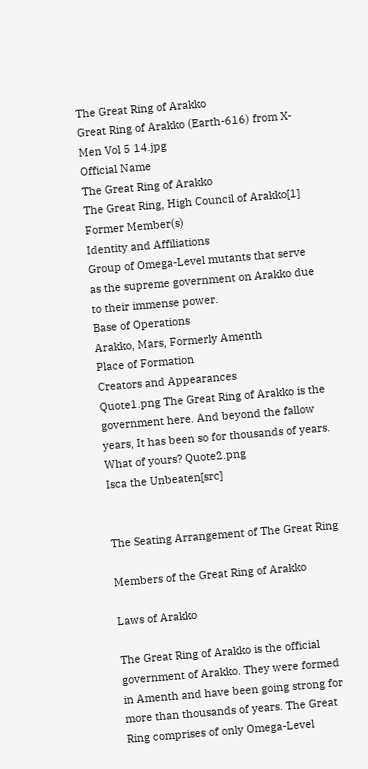The Great Ring of Arakko
Great Ring of Arakko (Earth-616) from X-Men Vol 5 14.jpg
Official Name
The Great Ring of Arakko
The Great Ring, High Council of Arakko[1]
Former Member(s)
Identity and Affiliations
Group of Omega-Level mutants that serve as the supreme government on Arakko due to their immense power.
Base of Operations
Arakko, Mars, Formerly Amenth
Place of Formation
Creators and Appearances
Quote1.png The Great Ring of Arakko is the government here. And beyond the fallow years, It has been so for thousands of years. What of yours? Quote2.png
Isca the Unbeaten[src]


The Seating Arrangement of The Great Ring

Members of the Great Ring of Arakko

Laws of Arakko

The Great Ring of Arakko is the official government of Arakko. They were formed in Amenth and have been going strong for more than thousands of years. The Great Ring comprises of only Omega-Level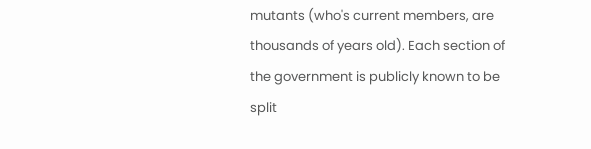mutants (who's current members, are thousands of years old). Each section of the government is publicly known to be split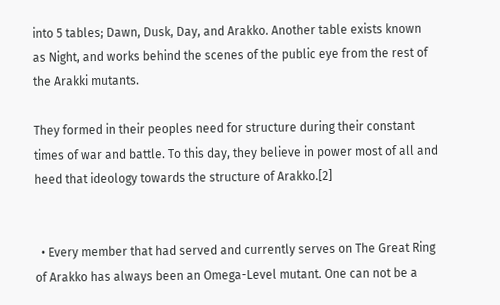into 5 tables; Dawn, Dusk, Day, and Arakko. Another table exists known as Night, and works behind the scenes of the public eye from the rest of the Arakki mutants.

They formed in their peoples need for structure during their constant times of war and battle. To this day, they believe in power most of all and heed that ideology towards the structure of Arakko.[2]


  • Every member that had served and currently serves on The Great Ring of Arakko has always been an Omega-Level mutant. One can not be a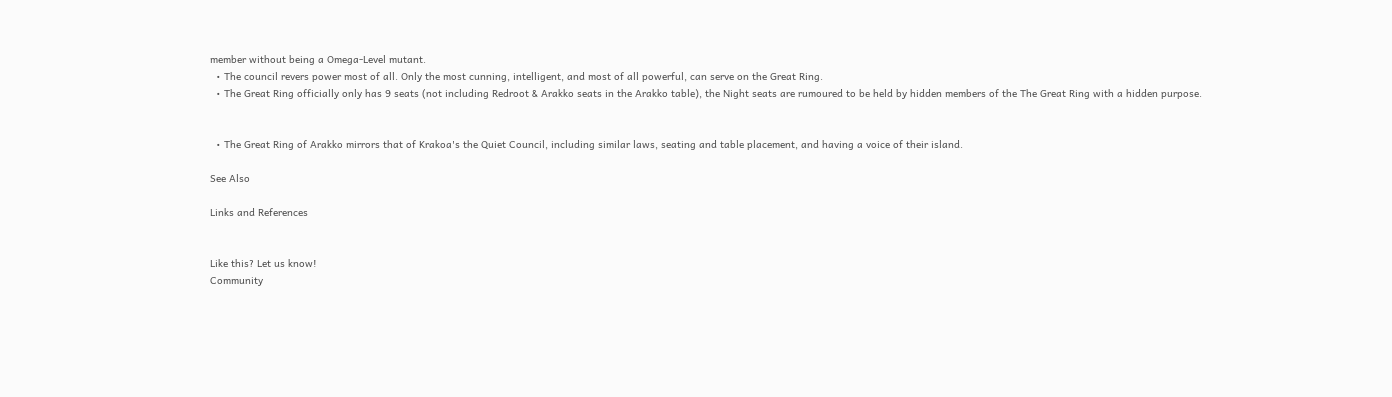member without being a Omega-Level mutant.
  • The council revers power most of all. Only the most cunning, intelligent, and most of all powerful, can serve on the Great Ring.
  • The Great Ring officially only has 9 seats (not including Redroot & Arakko seats in the Arakko table), the Night seats are rumoured to be held by hidden members of the The Great Ring with a hidden purpose.


  • The Great Ring of Arakko mirrors that of Krakoa's the Quiet Council, including similar laws, seating and table placement, and having a voice of their island.

See Also

Links and References


Like this? Let us know!
Community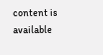content is available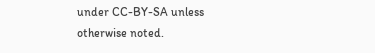under CC-BY-SA unless otherwise noted.